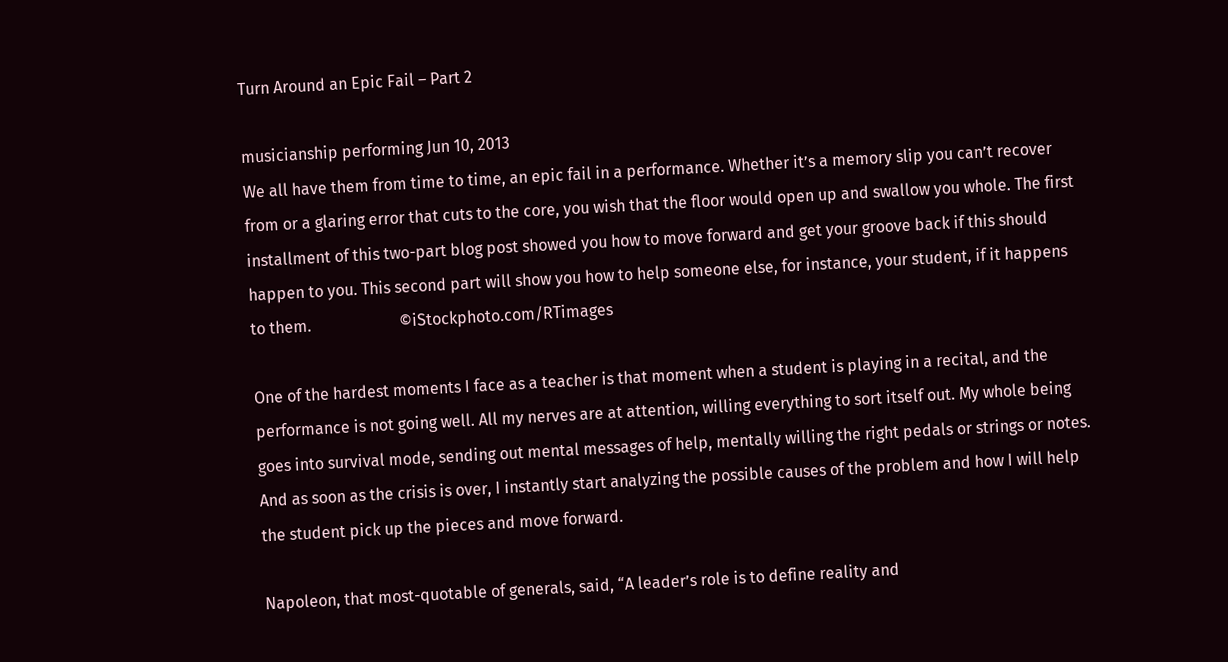Turn Around an Epic Fail – Part 2

musicianship performing Jun 10, 2013
We all have them from time to time, an epic fail in a performance. Whether it’s a memory slip you can’t recover from or a glaring error that cuts to the core, you wish that the floor would open up and swallow you whole. The first installment of this two-part blog post showed you how to move forward and get your groove back if this should happen to you. This second part will show you how to help someone else, for instance, your student, if it happens to them.                      ©iStockphoto.com/RTimages

One of the hardest moments I face as a teacher is that moment when a student is playing in a recital, and the performance is not going well. All my nerves are at attention, willing everything to sort itself out. My whole being goes into survival mode, sending out mental messages of help, mentally willing the right pedals or strings or notes. And as soon as the crisis is over, I instantly start analyzing the possible causes of the problem and how I will help the student pick up the pieces and move forward.

Napoleon, that most-quotable of generals, said, “A leader’s role is to define reality and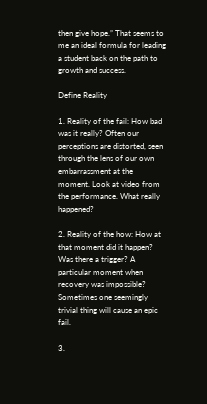then give hope.” That seems to me an ideal formula for leading a student back on the path to growth and success.

Define Reality

1. Reality of the fail: How bad was it really? Often our perceptions are distorted, seen through the lens of our own embarrassment at the moment. Look at video from the performance. What really happened?

2. Reality of the how: How at that moment did it happen? Was there a trigger? A particular moment when recovery was impossible? Sometimes one seemingly trivial thing will cause an epic fail.

3.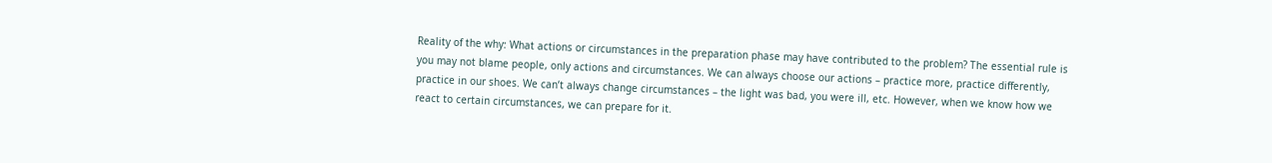Reality of the why: What actions or circumstances in the preparation phase may have contributed to the problem? The essential rule is you may not blame people, only actions and circumstances. We can always choose our actions – practice more, practice differently, practice in our shoes. We can’t always change circumstances – the light was bad, you were ill, etc. However, when we know how we react to certain circumstances, we can prepare for it.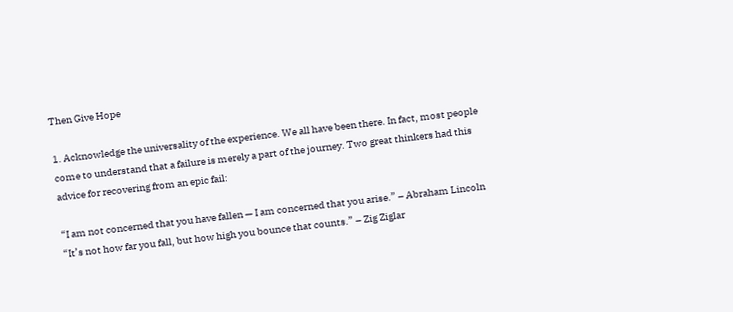Then Give Hope

1. Acknowledge the universality of the experience. We all have been there. In fact, most people come to understand that a failure is merely a part of the journey. Two great thinkers had this advice for recovering from an epic fail:

“I am not concerned that you have fallen — I am concerned that you arise.” – Abraham Lincoln
“It’s not how far you fall, but how high you bounce that counts.” – Zig Ziglar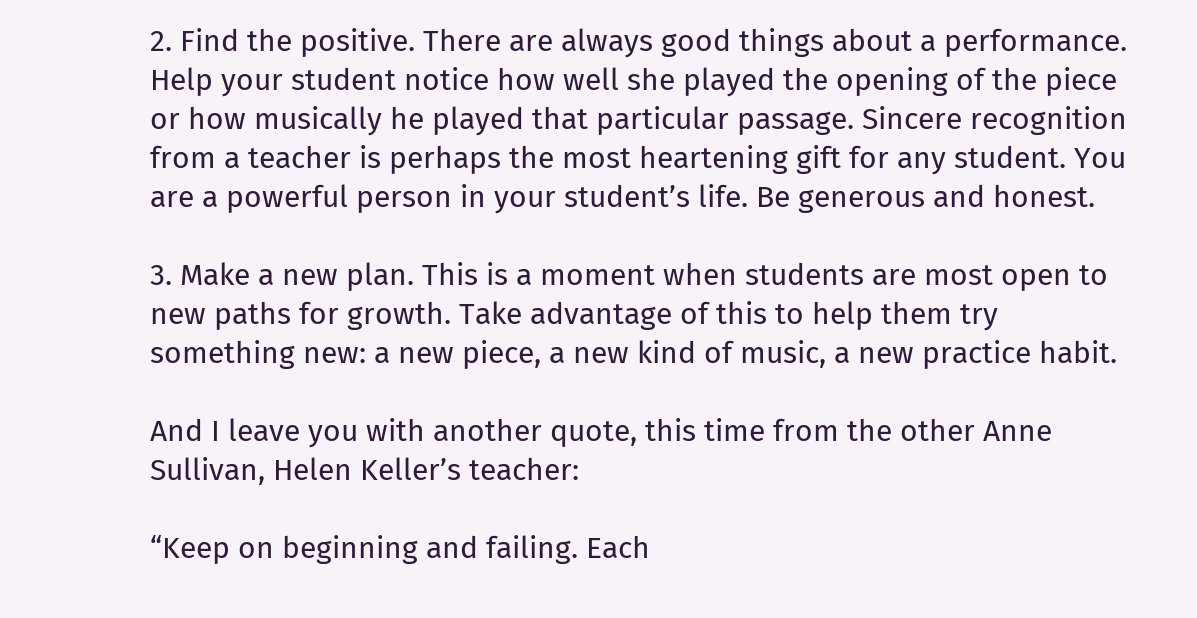2. Find the positive. There are always good things about a performance. Help your student notice how well she played the opening of the piece or how musically he played that particular passage. Sincere recognition from a teacher is perhaps the most heartening gift for any student. You are a powerful person in your student’s life. Be generous and honest.

3. Make a new plan. This is a moment when students are most open to new paths for growth. Take advantage of this to help them try something new: a new piece, a new kind of music, a new practice habit.

And I leave you with another quote, this time from the other Anne Sullivan, Helen Keller’s teacher:

“Keep on beginning and failing. Each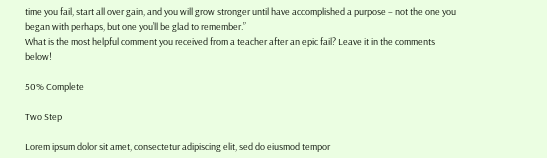time you fail, start all over gain, and you will grow stronger until have accomplished a purpose – not the one you began with perhaps, but one you’ll be glad to remember.”
What is the most helpful comment you received from a teacher after an epic fail? Leave it in the comments below!

50% Complete

Two Step

Lorem ipsum dolor sit amet, consectetur adipiscing elit, sed do eiusmod tempor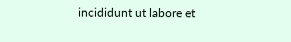incididunt ut labore et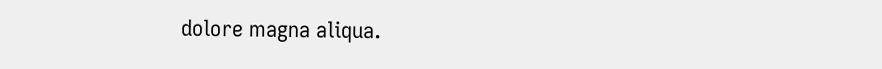dolore magna aliqua.